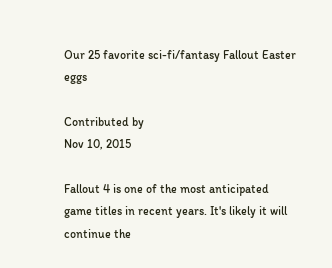Our 25 favorite sci-fi/fantasy Fallout Easter eggs

Contributed by
Nov 10, 2015

Fallout 4 is one of the most anticipated game titles in recent years. It's likely it will continue the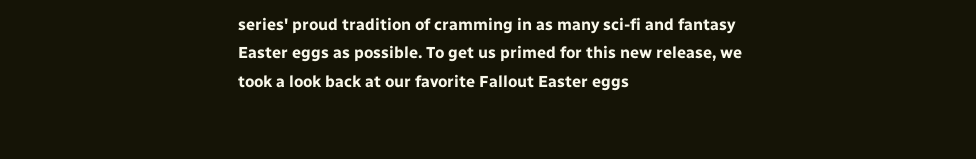series' proud tradition of cramming in as many sci-fi and fantasy Easter eggs as possible. To get us primed for this new release, we took a look back at our favorite Fallout Easter eggs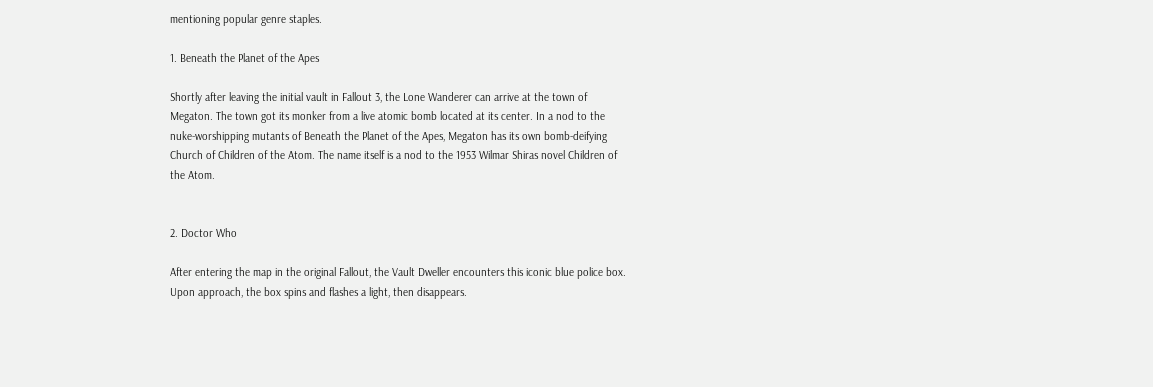mentioning popular genre staples.

1. Beneath the Planet of the Apes

Shortly after leaving the initial vault in Fallout 3, the Lone Wanderer can arrive at the town of Megaton. The town got its monker from a live atomic bomb located at its center. In a nod to the nuke-worshipping mutants of Beneath the Planet of the Apes, Megaton has its own bomb-deifying Church of Children of the Atom. The name itself is a nod to the 1953 Wilmar Shiras novel Children of the Atom.


2. Doctor Who

After entering the map in the original Fallout, the Vault Dweller encounters this iconic blue police box. Upon approach, the box spins and flashes a light, then disappears.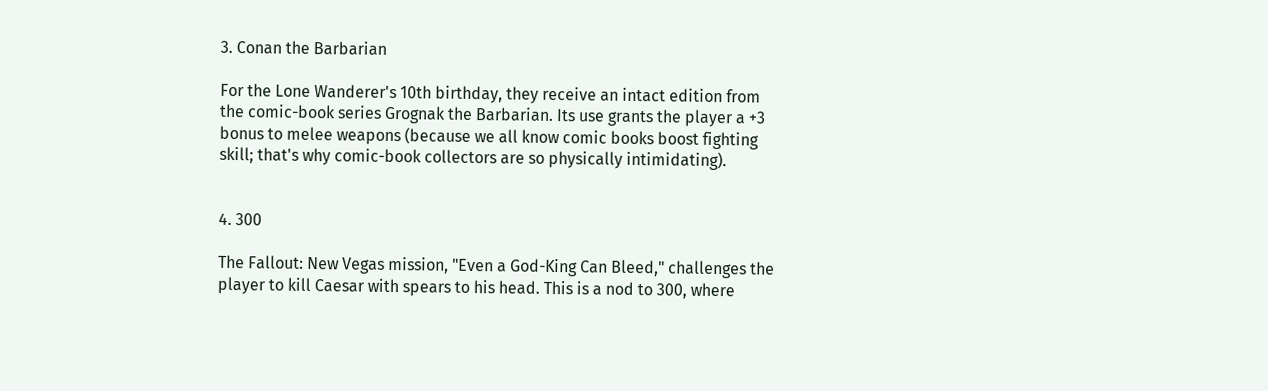3. Conan the Barbarian

For the Lone Wanderer's 10th birthday, they receive an intact edition from the comic-book series Grognak the Barbarian. Its use grants the player a +3 bonus to melee weapons (because we all know comic books boost fighting skill; that's why comic-book collectors are so physically intimidating).


4. 300

The Fallout: New Vegas mission, "Even a God-King Can Bleed," challenges the player to kill Caesar with spears to his head. This is a nod to 300, where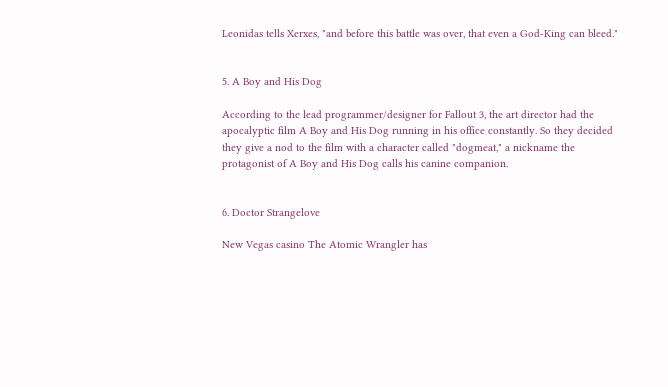Leonidas tells Xerxes, "and before this battle was over, that even a God-King can bleed."


5. A Boy and His Dog

According to the lead programmer/designer for Fallout 3, the art director had the apocalyptic film A Boy and His Dog running in his office constantly. So they decided they give a nod to the film with a character called "dogmeat," a nickname the protagonist of A Boy and His Dog calls his canine companion.


6. Doctor Strangelove

New Vegas casino The Atomic Wrangler has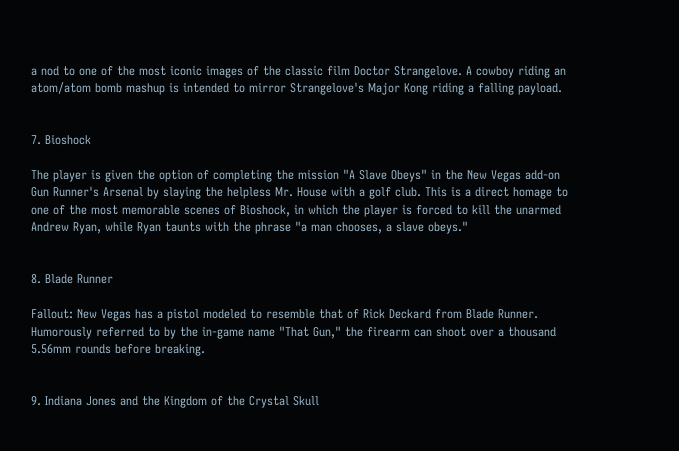a nod to one of the most iconic images of the classic film Doctor Strangelove. A cowboy riding an atom/atom bomb mashup is intended to mirror Strangelove's Major Kong riding a falling payload.


7. Bioshock

The player is given the option of completing the mission "A Slave Obeys" in the New Vegas add-on Gun Runner's Arsenal by slaying the helpless Mr. House with a golf club. This is a direct homage to one of the most memorable scenes of Bioshock, in which the player is forced to kill the unarmed Andrew Ryan, while Ryan taunts with the phrase "a man chooses, a slave obeys."


8. Blade Runner

Fallout: New Vegas has a pistol modeled to resemble that of Rick Deckard from Blade Runner. Humorously referred to by the in-game name "That Gun," the firearm can shoot over a thousand 5.56mm rounds before breaking.


9. Indiana Jones and the Kingdom of the Crystal Skull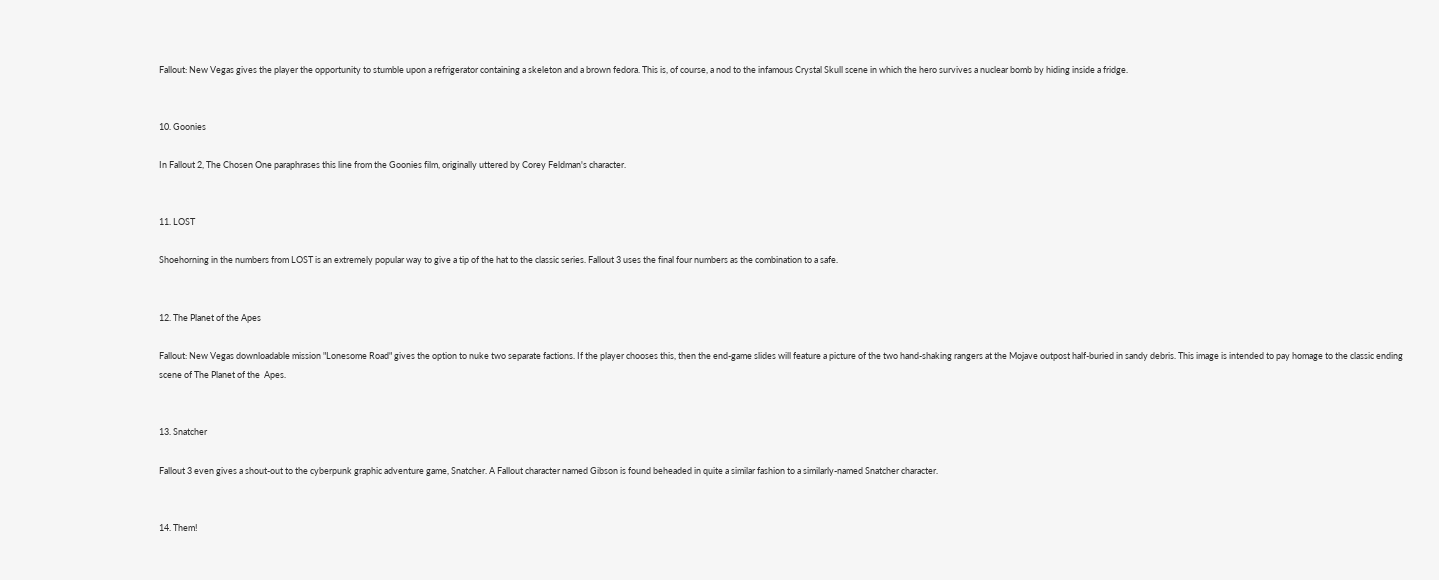Fallout: New Vegas gives the player the opportunity to stumble upon a refrigerator containing a skeleton and a brown fedora. This is, of course, a nod to the infamous Crystal Skull scene in which the hero survives a nuclear bomb by hiding inside a fridge.


10. Goonies

In Fallout 2, The Chosen One paraphrases this line from the Goonies film, originally uttered by Corey Feldman's character.


11. LOST

Shoehorning in the numbers from LOST is an extremely popular way to give a tip of the hat to the classic series. Fallout 3 uses the final four numbers as the combination to a safe.


12. The Planet of the Apes

Fallout: New Vegas downloadable mission "Lonesome Road" gives the option to nuke two separate factions. If the player chooses this, then the end-game slides will feature a picture of the two hand-shaking rangers at the Mojave outpost half-buried in sandy debris. This image is intended to pay homage to the classic ending scene of The Planet of the  Apes.


13. Snatcher

Fallout 3 even gives a shout-out to the cyberpunk graphic adventure game, Snatcher. A Fallout character named Gibson is found beheaded in quite a similar fashion to a similarly-named Snatcher character.


14. Them!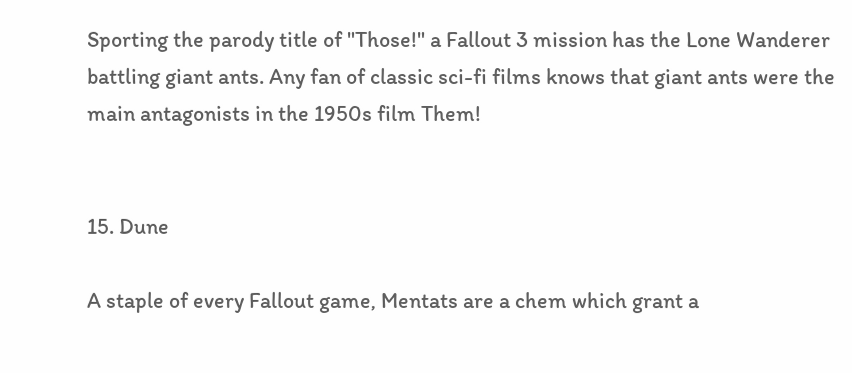Sporting the parody title of "Those!" a Fallout 3 mission has the Lone Wanderer battling giant ants. Any fan of classic sci-fi films knows that giant ants were the main antagonists in the 1950s film Them!


15. Dune

A staple of every Fallout game, Mentats are a chem which grant a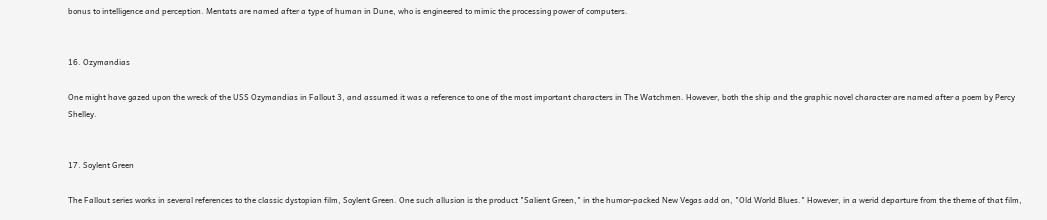bonus to intelligence and perception. Mentats are named after a type of human in Dune, who is engineered to mimic the processing power of computers.


16. Ozymandias

One might have gazed upon the wreck of the USS Ozymandias in Fallout 3, and assumed it was a reference to one of the most important characters in The Watchmen. However, both the ship and the graphic novel character are named after a poem by Percy Shelley.


17. Soylent Green

The Fallout series works in several references to the classic dystopian film, Soylent Green. One such allusion is the product "Salient Green," in the humor-packed New Vegas add on, "Old World Blues." However, in a werid departure from the theme of that film,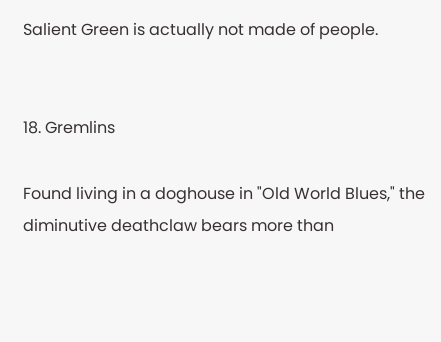Salient Green is actually not made of people.


18. Gremlins

Found living in a doghouse in "Old World Blues," the diminutive deathclaw bears more than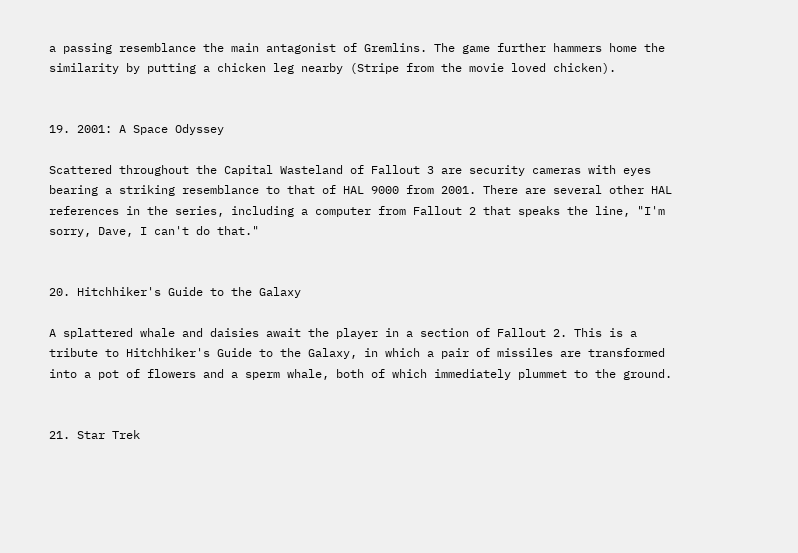a passing resemblance the main antagonist of Gremlins. The game further hammers home the similarity by putting a chicken leg nearby (Stripe from the movie loved chicken).


19. 2001: A Space Odyssey

Scattered throughout the Capital Wasteland of Fallout 3 are security cameras with eyes bearing a striking resemblance to that of HAL 9000 from 2001. There are several other HAL references in the series, including a computer from Fallout 2 that speaks the line, "I'm sorry, Dave, I can't do that."


20. Hitchhiker's Guide to the Galaxy

A splattered whale and daisies await the player in a section of Fallout 2. This is a tribute to Hitchhiker's Guide to the Galaxy, in which a pair of missiles are transformed into a pot of flowers and a sperm whale, both of which immediately plummet to the ground.


21. Star Trek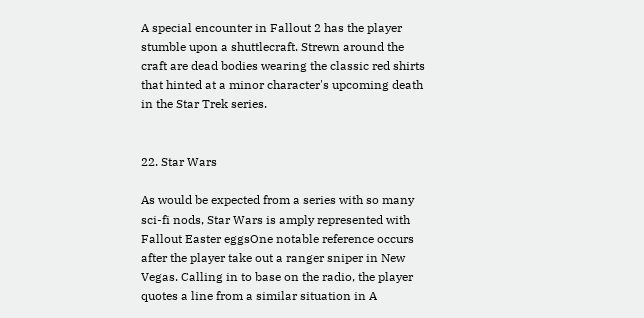A special encounter in Fallout 2 has the player stumble upon a shuttlecraft. Strewn around the craft are dead bodies wearing the classic red shirts that hinted at a minor character's upcoming death in the Star Trek series.


22. Star Wars

As would be expected from a series with so many sci-fi nods, Star Wars is amply represented with Fallout Easter eggsOne notable reference occurs after the player take out a ranger sniper in New Vegas. Calling in to base on the radio, the player quotes a line from a similar situation in A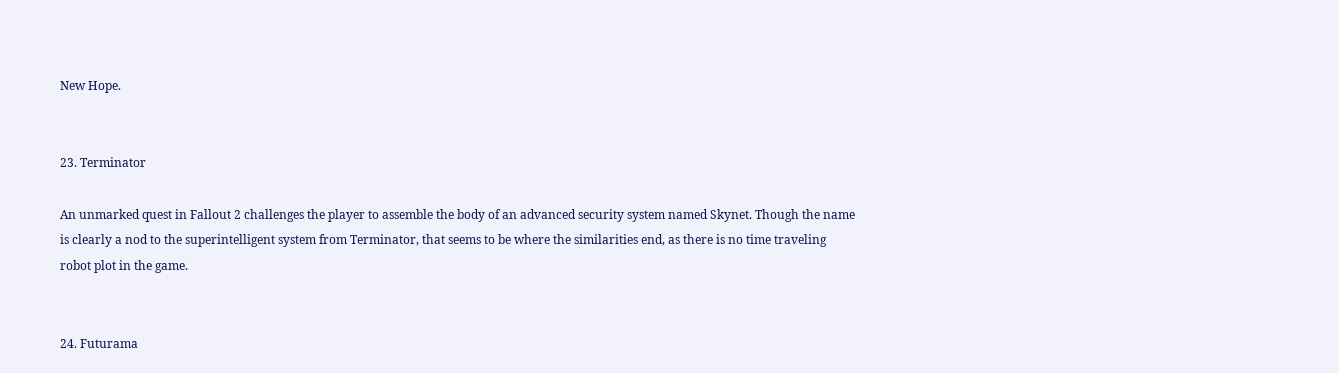New Hope.


23. Terminator

An unmarked quest in Fallout 2 challenges the player to assemble the body of an advanced security system named Skynet. Though the name is clearly a nod to the superintelligent system from Terminator, that seems to be where the similarities end, as there is no time traveling robot plot in the game.


24. Futurama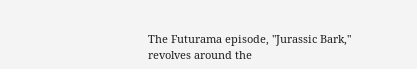The Futurama episode, "Jurassic Bark," revolves around the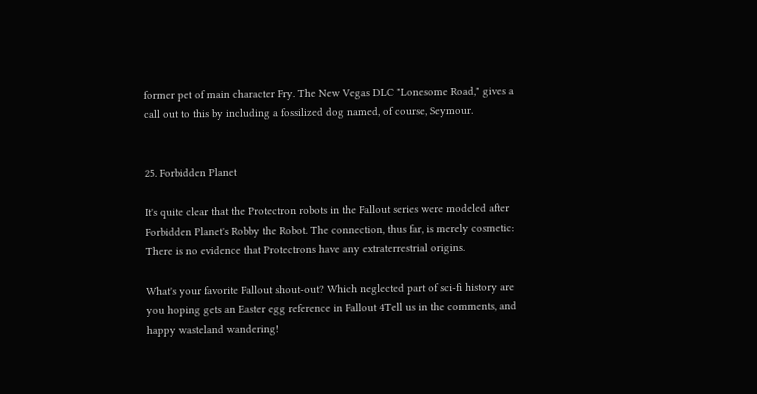former pet of main character Fry. The New Vegas DLC "Lonesome Road," gives a call out to this by including a fossilized dog named, of course, Seymour.


25. Forbidden Planet

It's quite clear that the Protectron robots in the Fallout series were modeled after Forbidden Planet's Robby the Robot. The connection, thus far, is merely cosmetic: There is no evidence that Protectrons have any extraterrestrial origins.

What's your favorite Fallout shout-out? Which neglected part of sci-fi history are you hoping gets an Easter egg reference in Fallout 4Tell us in the comments, and happy wasteland wandering!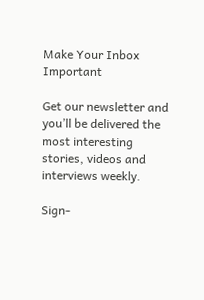Make Your Inbox Important

Get our newsletter and you’ll be delivered the most interesting stories, videos and interviews weekly.

Sign-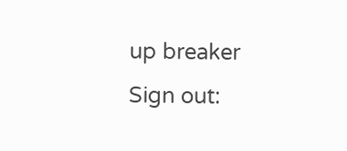up breaker
Sign out: